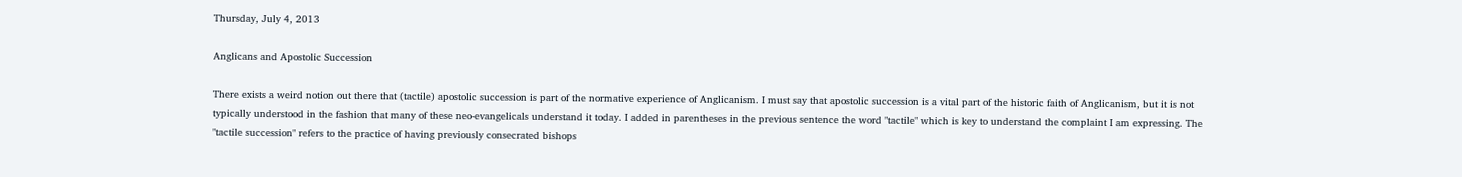Thursday, July 4, 2013

Anglicans and Apostolic Succession

There exists a weird notion out there that (tactile) apostolic succession is part of the normative experience of Anglicanism. I must say that apostolic succession is a vital part of the historic faith of Anglicanism, but it is not typically understood in the fashion that many of these neo-evangelicals understand it today. I added in parentheses in the previous sentence the word "tactile" which is key to understand the complaint I am expressing. The "tactile succession" refers to the practice of having previously consecrated bishops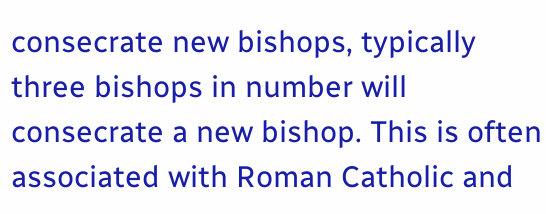consecrate new bishops, typically three bishops in number will consecrate a new bishop. This is often associated with Roman Catholic and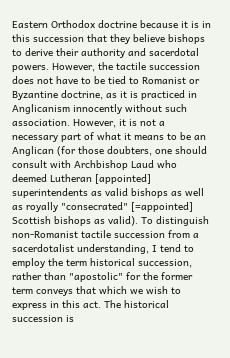Eastern Orthodox doctrine because it is in this succession that they believe bishops to derive their authority and sacerdotal powers. However, the tactile succession does not have to be tied to Romanist or Byzantine doctrine, as it is practiced in Anglicanism innocently without such association. However, it is not a necessary part of what it means to be an Anglican (for those doubters, one should consult with Archbishop Laud who deemed Lutheran [appointed] superintendents as valid bishops as well as royally "consecrated" [=appointed] Scottish bishops as valid). To distinguish non-Romanist tactile succession from a sacerdotalist understanding, I tend to employ the term historical succession, rather than "apostolic" for the former term conveys that which we wish to express in this act. The historical succession is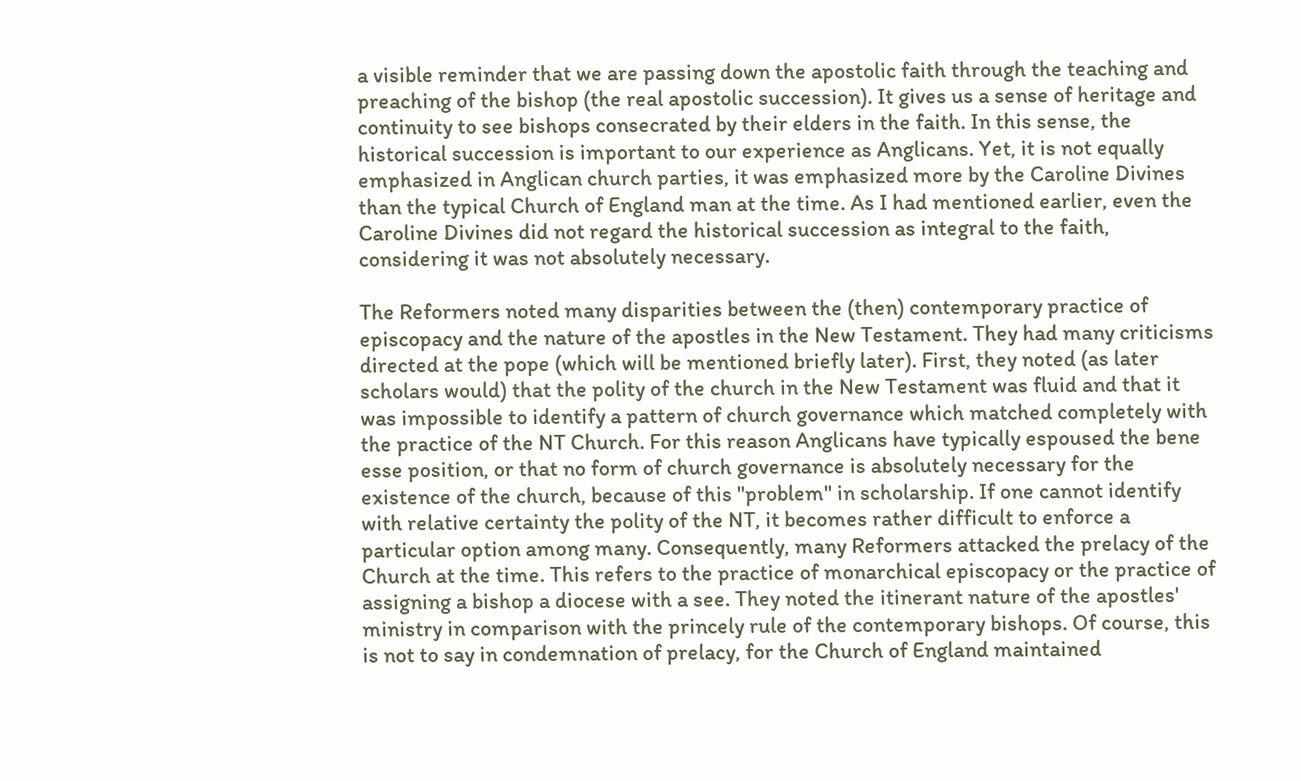a visible reminder that we are passing down the apostolic faith through the teaching and preaching of the bishop (the real apostolic succession). It gives us a sense of heritage and continuity to see bishops consecrated by their elders in the faith. In this sense, the historical succession is important to our experience as Anglicans. Yet, it is not equally emphasized in Anglican church parties, it was emphasized more by the Caroline Divines than the typical Church of England man at the time. As I had mentioned earlier, even the Caroline Divines did not regard the historical succession as integral to the faith, considering it was not absolutely necessary.

The Reformers noted many disparities between the (then) contemporary practice of episcopacy and the nature of the apostles in the New Testament. They had many criticisms directed at the pope (which will be mentioned briefly later). First, they noted (as later scholars would) that the polity of the church in the New Testament was fluid and that it was impossible to identify a pattern of church governance which matched completely with the practice of the NT Church. For this reason Anglicans have typically espoused the bene esse position, or that no form of church governance is absolutely necessary for the existence of the church, because of this "problem" in scholarship. If one cannot identify with relative certainty the polity of the NT, it becomes rather difficult to enforce a particular option among many. Consequently, many Reformers attacked the prelacy of the Church at the time. This refers to the practice of monarchical episcopacy or the practice of assigning a bishop a diocese with a see. They noted the itinerant nature of the apostles' ministry in comparison with the princely rule of the contemporary bishops. Of course, this is not to say in condemnation of prelacy, for the Church of England maintained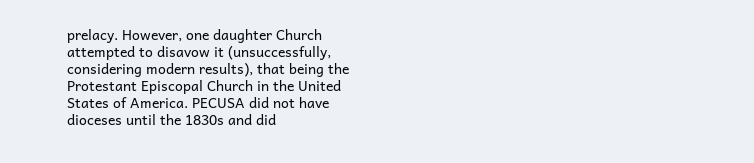prelacy. However, one daughter Church attempted to disavow it (unsuccessfully, considering modern results), that being the Protestant Episcopal Church in the United States of America. PECUSA did not have dioceses until the 1830s and did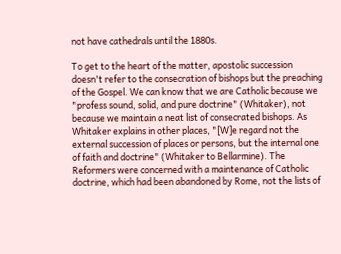not have cathedrals until the 1880s.

To get to the heart of the matter, apostolic succession doesn't refer to the consecration of bishops but the preaching of the Gospel. We can know that we are Catholic because we "profess sound, solid, and pure doctrine" (Whitaker), not because we maintain a neat list of consecrated bishops. As Whitaker explains in other places, "[W]e regard not the external succession of places or persons, but the internal one of faith and doctrine" (Whitaker to Bellarmine). The Reformers were concerned with a maintenance of Catholic doctrine, which had been abandoned by Rome, not the lists of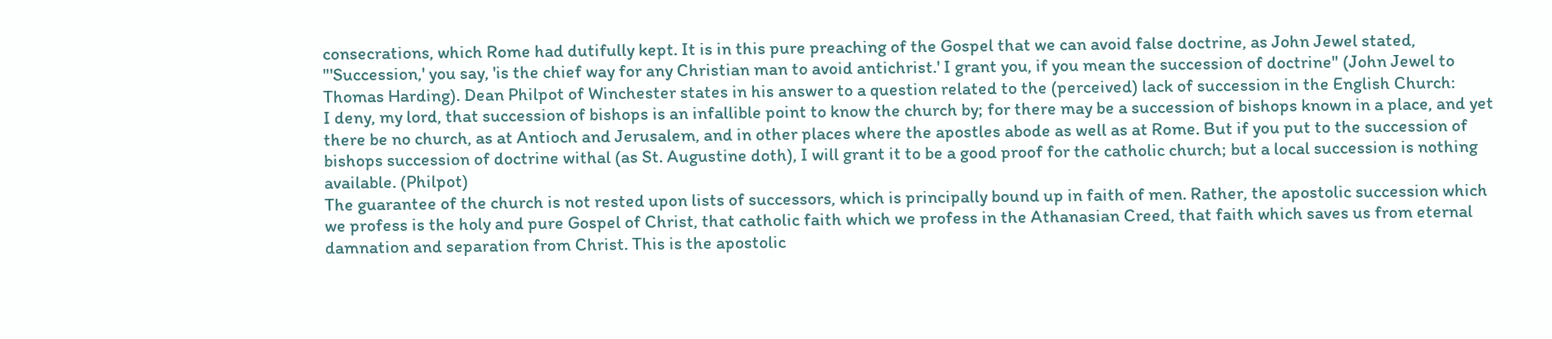consecrations, which Rome had dutifully kept. It is in this pure preaching of the Gospel that we can avoid false doctrine, as John Jewel stated, "'Succession,' you say, 'is the chief way for any Christian man to avoid antichrist.' I grant you, if you mean the succession of doctrine" (John Jewel to Thomas Harding). Dean Philpot of Winchester states in his answer to a question related to the (perceived) lack of succession in the English Church:
I deny, my lord, that succession of bishops is an infallible point to know the church by; for there may be a succession of bishops known in a place, and yet there be no church, as at Antioch and Jerusalem, and in other places where the apostles abode as well as at Rome. But if you put to the succession of bishops succession of doctrine withal (as St. Augustine doth), I will grant it to be a good proof for the catholic church; but a local succession is nothing available. (Philpot)
The guarantee of the church is not rested upon lists of successors, which is principally bound up in faith of men. Rather, the apostolic succession which we profess is the holy and pure Gospel of Christ, that catholic faith which we profess in the Athanasian Creed, that faith which saves us from eternal damnation and separation from Christ. This is the apostolic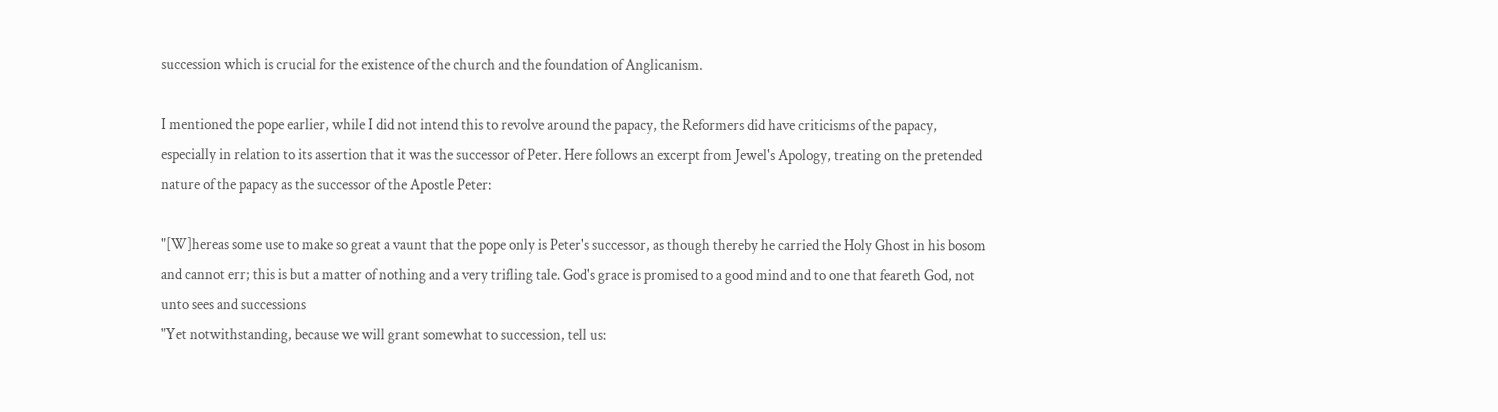succession which is crucial for the existence of the church and the foundation of Anglicanism.

I mentioned the pope earlier, while I did not intend this to revolve around the papacy, the Reformers did have criticisms of the papacy, especially in relation to its assertion that it was the successor of Peter. Here follows an excerpt from Jewel's Apology, treating on the pretended nature of the papacy as the successor of the Apostle Peter:

"[W]hereas some use to make so great a vaunt that the pope only is Peter's successor, as though thereby he carried the Holy Ghost in his bosom and cannot err; this is but a matter of nothing and a very trifling tale. God's grace is promised to a good mind and to one that feareth God, not unto sees and successions
"Yet notwithstanding, because we will grant somewhat to succession, tell us: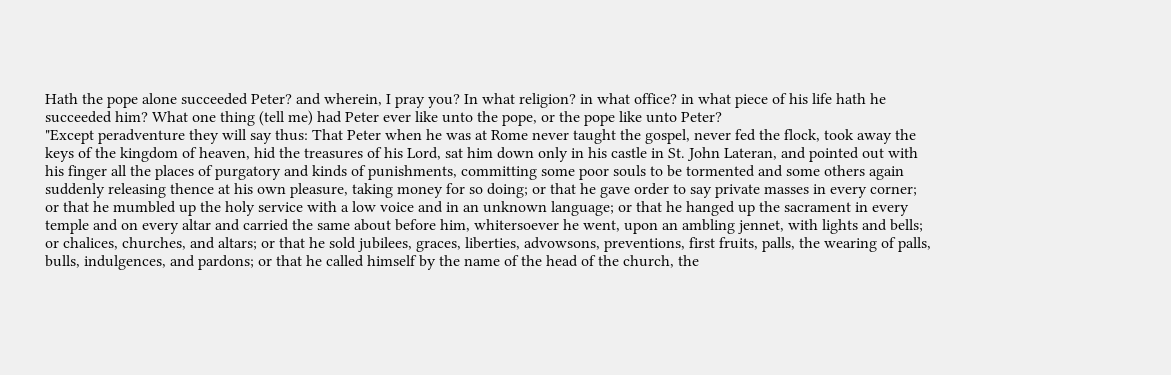Hath the pope alone succeeded Peter? and wherein, I pray you? In what religion? in what office? in what piece of his life hath he succeeded him? What one thing (tell me) had Peter ever like unto the pope, or the pope like unto Peter?
"Except peradventure they will say thus: That Peter when he was at Rome never taught the gospel, never fed the flock, took away the keys of the kingdom of heaven, hid the treasures of his Lord, sat him down only in his castle in St. John Lateran, and pointed out with his finger all the places of purgatory and kinds of punishments, committing some poor souls to be tormented and some others again suddenly releasing thence at his own pleasure, taking money for so doing; or that he gave order to say private masses in every corner; or that he mumbled up the holy service with a low voice and in an unknown language; or that he hanged up the sacrament in every temple and on every altar and carried the same about before him, whitersoever he went, upon an ambling jennet, with lights and bells; or chalices, churches, and altars; or that he sold jubilees, graces, liberties, advowsons, preventions, first fruits, palls, the wearing of palls, bulls, indulgences, and pardons; or that he called himself by the name of the head of the church, the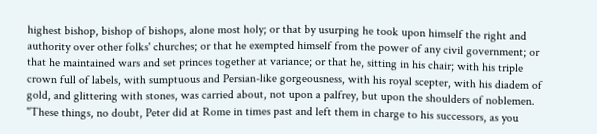highest bishop, bishop of bishops, alone most holy; or that by usurping he took upon himself the right and authority over other folks' churches; or that he exempted himself from the power of any civil government; or that he maintained wars and set princes together at variance; or that he, sitting in his chair; with his triple crown full of labels, with sumptuous and Persian-like gorgeousness, with his royal scepter, with his diadem of gold, and glittering with stones, was carried about, not upon a palfrey, but upon the shoulders of noblemen.
"These things, no doubt, Peter did at Rome in times past and left them in charge to his successors, as you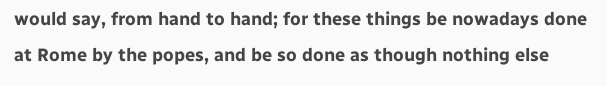would say, from hand to hand; for these things be nowadays done at Rome by the popes, and be so done as though nothing else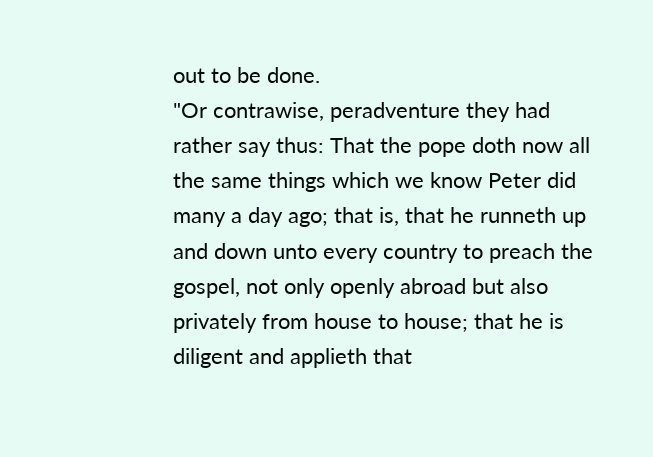out to be done.
"Or contrawise, peradventure they had rather say thus: That the pope doth now all the same things which we know Peter did many a day ago; that is, that he runneth up and down unto every country to preach the gospel, not only openly abroad but also privately from house to house; that he is diligent and applieth that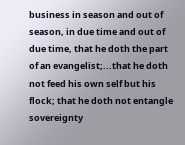business in season and out of season, in due time and out of due time, that he doth the part of an evangelist;...that he doth not feed his own self but his flock; that he doth not entangle sovereignty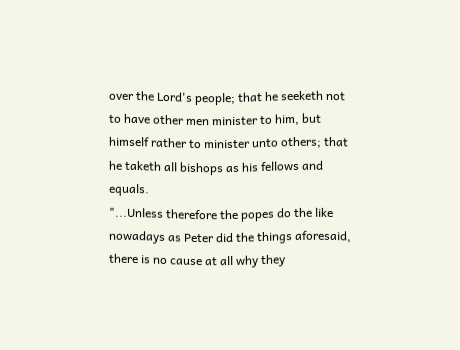over the Lord's people; that he seeketh not to have other men minister to him, but himself rather to minister unto others; that he taketh all bishops as his fellows and equals.
"...Unless therefore the popes do the like nowadays as Peter did the things aforesaid, there is no cause at all why they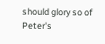should glory so of Peter's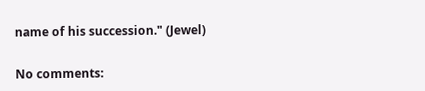name of his succession." (Jewel)

No comments: